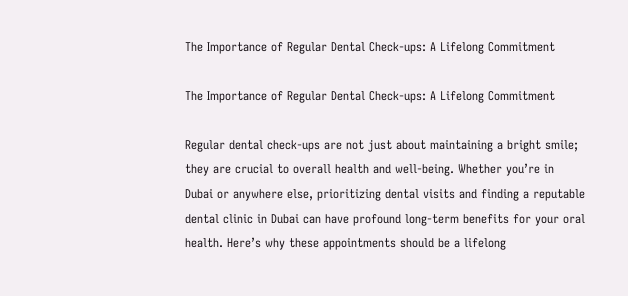The Importance of Regular Dental Check-ups: A Lifelong Commitment

The Importance of Regular Dental Check-ups: A Lifelong Commitment

Regular dental check-ups are not just about maintaining a bright smile; they are crucial to overall health and well-being. Whether you’re in Dubai or anywhere else, prioritizing dental visits and finding a reputable dental clinic in Dubai can have profound long-term benefits for your oral health. Here’s why these appointments should be a lifelong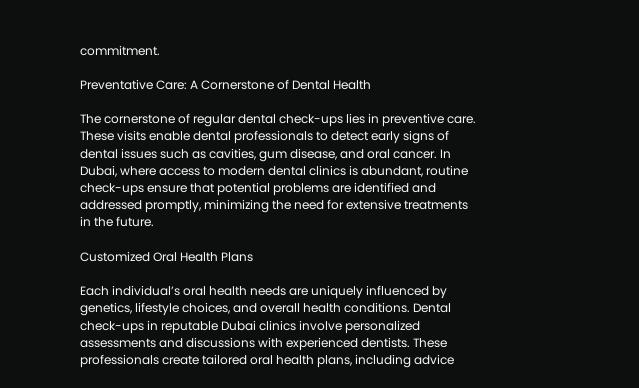commitment.

Preventative Care: A Cornerstone of Dental Health

The cornerstone of regular dental check-ups lies in preventive care. These visits enable dental professionals to detect early signs of dental issues such as cavities, gum disease, and oral cancer. In Dubai, where access to modern dental clinics is abundant, routine check-ups ensure that potential problems are identified and addressed promptly, minimizing the need for extensive treatments in the future.

Customized Oral Health Plans

Each individual’s oral health needs are uniquely influenced by genetics, lifestyle choices, and overall health conditions. Dental check-ups in reputable Dubai clinics involve personalized assessments and discussions with experienced dentists. These professionals create tailored oral health plans, including advice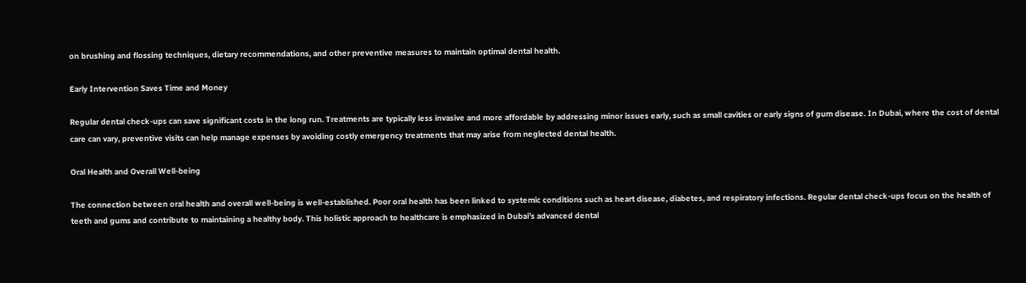on brushing and flossing techniques, dietary recommendations, and other preventive measures to maintain optimal dental health.

Early Intervention Saves Time and Money

Regular dental check-ups can save significant costs in the long run. Treatments are typically less invasive and more affordable by addressing minor issues early, such as small cavities or early signs of gum disease. In Dubai, where the cost of dental care can vary, preventive visits can help manage expenses by avoiding costly emergency treatments that may arise from neglected dental health.

Oral Health and Overall Well-being

The connection between oral health and overall well-being is well-established. Poor oral health has been linked to systemic conditions such as heart disease, diabetes, and respiratory infections. Regular dental check-ups focus on the health of teeth and gums and contribute to maintaining a healthy body. This holistic approach to healthcare is emphasized in Dubai’s advanced dental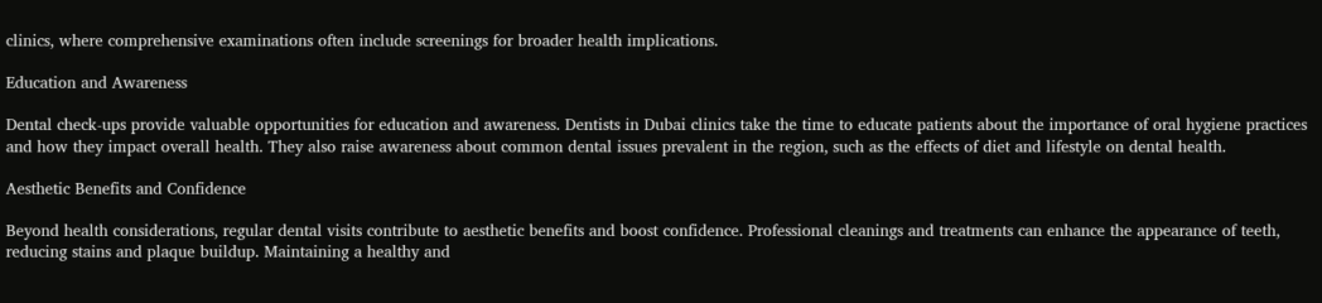clinics, where comprehensive examinations often include screenings for broader health implications.

Education and Awareness

Dental check-ups provide valuable opportunities for education and awareness. Dentists in Dubai clinics take the time to educate patients about the importance of oral hygiene practices and how they impact overall health. They also raise awareness about common dental issues prevalent in the region, such as the effects of diet and lifestyle on dental health.

Aesthetic Benefits and Confidence

Beyond health considerations, regular dental visits contribute to aesthetic benefits and boost confidence. Professional cleanings and treatments can enhance the appearance of teeth, reducing stains and plaque buildup. Maintaining a healthy and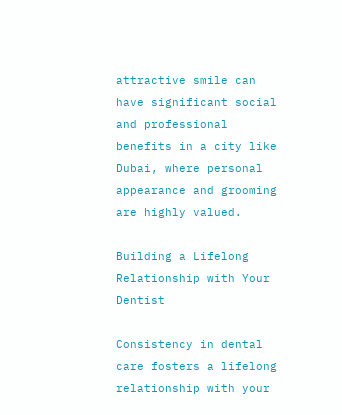attractive smile can have significant social and professional benefits in a city like Dubai, where personal appearance and grooming are highly valued.

Building a Lifelong Relationship with Your Dentist

Consistency in dental care fosters a lifelong relationship with your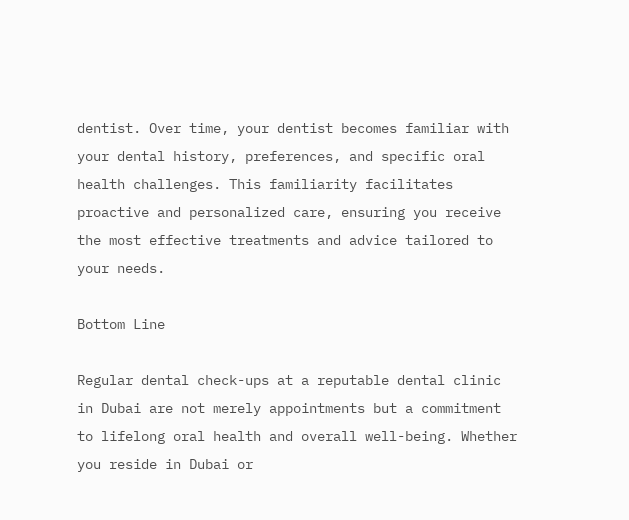dentist. Over time, your dentist becomes familiar with your dental history, preferences, and specific oral health challenges. This familiarity facilitates proactive and personalized care, ensuring you receive the most effective treatments and advice tailored to your needs.

Bottom Line

Regular dental check-ups at a reputable dental clinic in Dubai are not merely appointments but a commitment to lifelong oral health and overall well-being. Whether you reside in Dubai or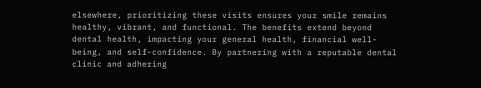elsewhere, prioritizing these visits ensures your smile remains healthy, vibrant, and functional. The benefits extend beyond dental health, impacting your general health, financial well-being, and self-confidence. By partnering with a reputable dental clinic and adhering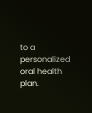to a personalized oral health plan.